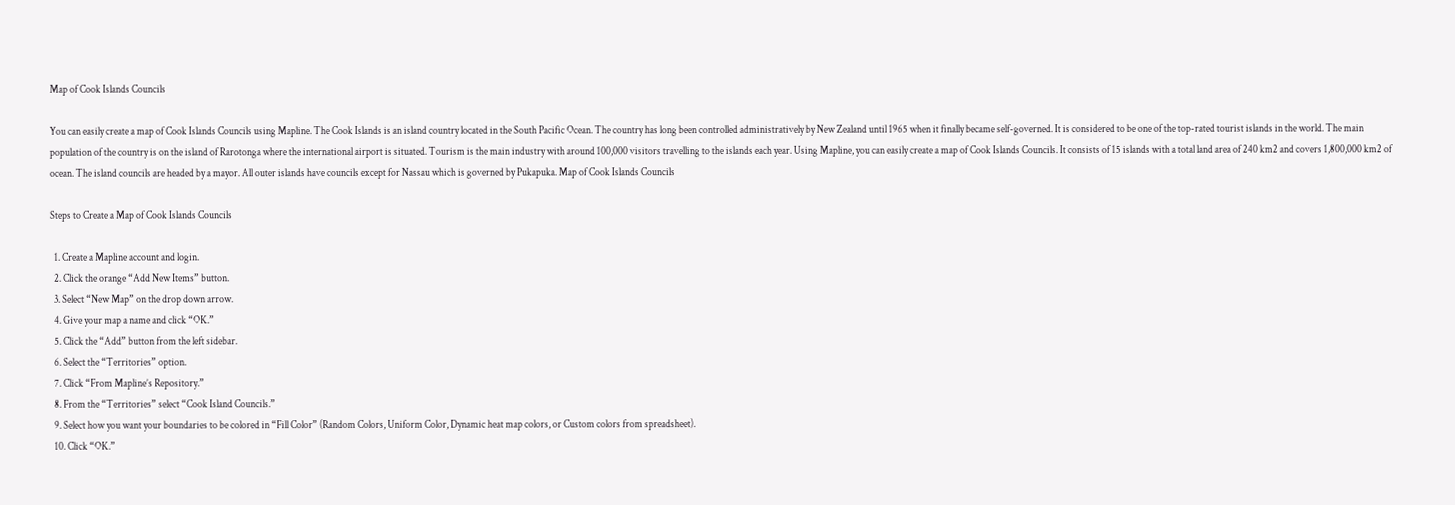Map of Cook Islands Councils

You can easily create a map of Cook Islands Councils using Mapline. The Cook Islands is an island country located in the South Pacific Ocean. The country has long been controlled administratively by New Zealand until 1965 when it finally became self-governed. It is considered to be one of the top-rated tourist islands in the world. The main population of the country is on the island of Rarotonga where the international airport is situated. Tourism is the main industry with around 100,000 visitors travelling to the islands each year. Using Mapline, you can easily create a map of Cook Islands Councils. It consists of 15 islands with a total land area of 240 km2 and covers 1,800,000 km2 of ocean. The island councils are headed by a mayor. All outer islands have councils except for Nassau which is governed by Pukapuka. Map of Cook Islands Councils

Steps to Create a Map of Cook Islands Councils

  1. Create a Mapline account and login.
  2. Click the orange “Add New Items” button.
  3. Select “New Map” on the drop down arrow.
  4. Give your map a name and click “OK.”
  5. Click the “Add” button from the left sidebar.
  6. Select the “Territories” option.
  7. Click “From Mapline’s Repository.”
  8. From the “Territories” select “Cook Island Councils.”
  9. Select how you want your boundaries to be colored in “Fill Color” (Random Colors, Uniform Color, Dynamic heat map colors, or Custom colors from spreadsheet).
  10. Click “OK.”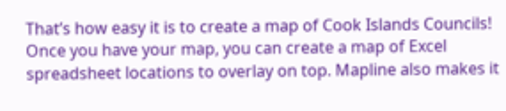That’s how easy it is to create a map of Cook Islands Councils! Once you have your map, you can create a map of Excel spreadsheet locations to overlay on top. Mapline also makes it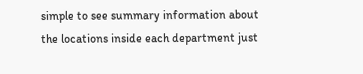simple to see summary information about the locations inside each department just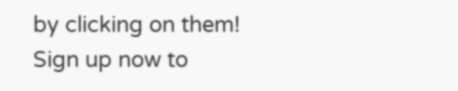by clicking on them! Sign up now to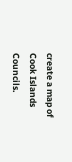create a map of Cook Islands Councils.